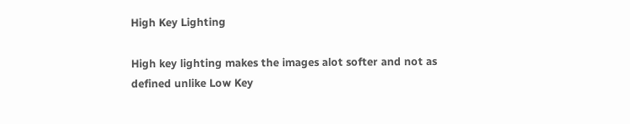High Key Lighting

High key lighting makes the images alot softer and not as defined unlike Low Key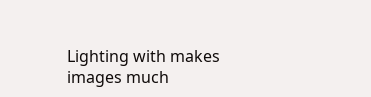Lighting with makes images much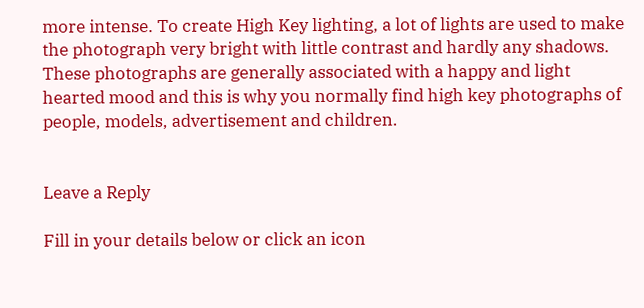more intense. To create High Key lighting, a lot of lights are used to make the photograph very bright with little contrast and hardly any shadows. These photographs are generally associated with a happy and light hearted mood and this is why you normally find high key photographs of people, models, advertisement and children.


Leave a Reply

Fill in your details below or click an icon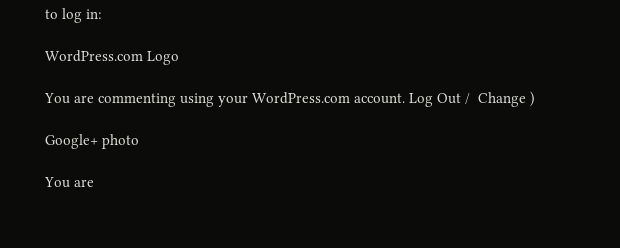to log in:

WordPress.com Logo

You are commenting using your WordPress.com account. Log Out /  Change )

Google+ photo

You are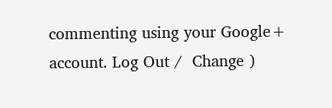commenting using your Google+ account. Log Out /  Change )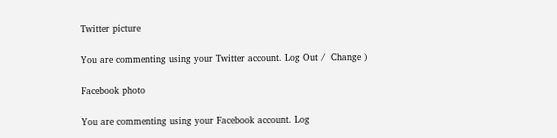Twitter picture

You are commenting using your Twitter account. Log Out /  Change )

Facebook photo

You are commenting using your Facebook account. Log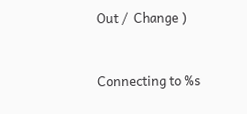Out /  Change )


Connecting to %s